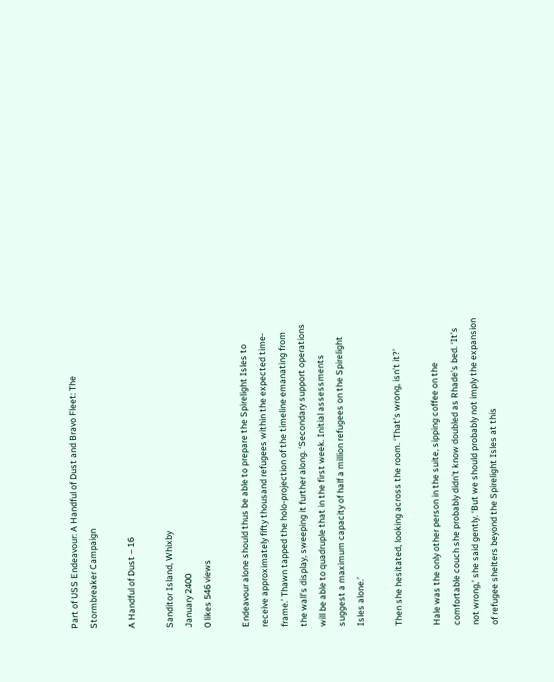Part of USS Endeavour: A Handful of Dust and Bravo Fleet: The Stormbreaker Campaign

A Handful of Dust – 16

Sanditor Island, Whixby
January 2400
0 likes 546 views

Endeavour alone should thus be able to prepare the Spirelight Isles to receive approximately fifty thousand refugees within the expected time-frame.’ Thawn tapped the holo-projection of the timeline emanating from the wall’s display, sweeping it further along. ‘Secondary support operations will be able to quadruple that in the first week. Initial assessments suggest a maximum capacity of half a million refugees on the Spirelight Isles alone.’

Then she hesitated, looking across the room. ‘That’s wrong, isn’t it?’

Hale was the only other person in the suite, sipping coffee on the comfortable couch she probably didn’t know doubled as Rhade’s bed. ‘It’s not wrong,’ she said gently. ‘But we should probably not imply the expansion of refugee shelters beyond the Spirelight Isles at this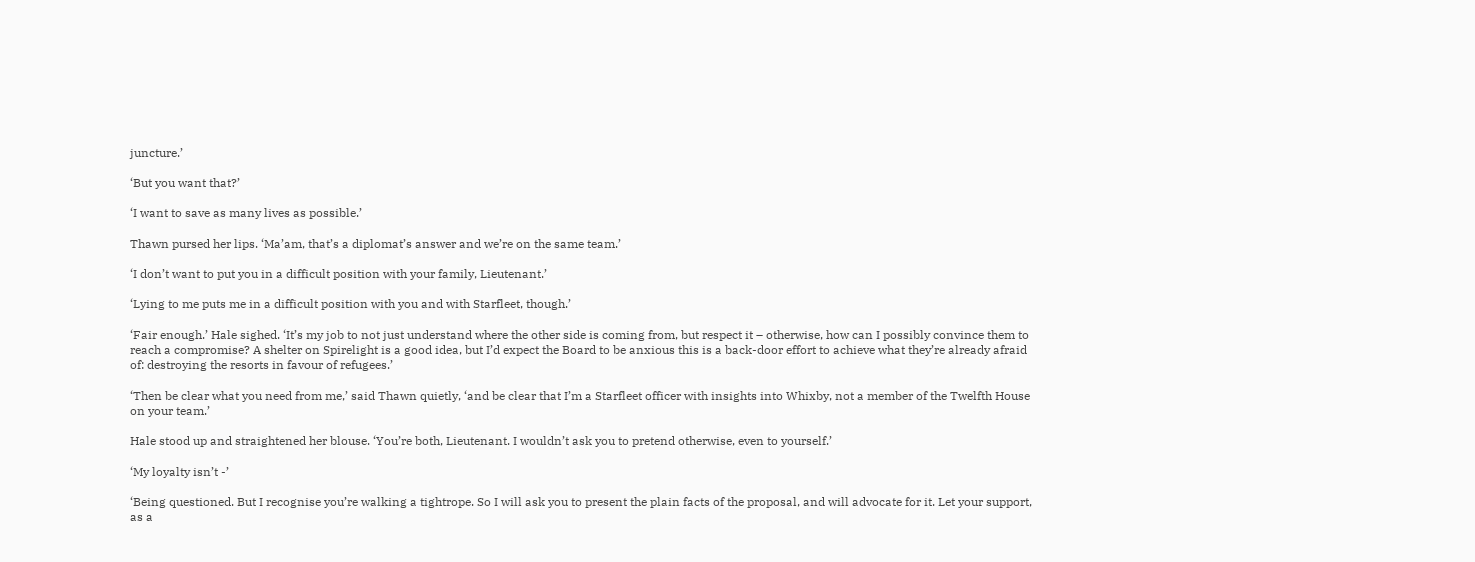juncture.’

‘But you want that?’

‘I want to save as many lives as possible.’

Thawn pursed her lips. ‘Ma’am, that’s a diplomat’s answer and we’re on the same team.’

‘I don’t want to put you in a difficult position with your family, Lieutenant.’

‘Lying to me puts me in a difficult position with you and with Starfleet, though.’

‘Fair enough.’ Hale sighed. ‘It’s my job to not just understand where the other side is coming from, but respect it – otherwise, how can I possibly convince them to reach a compromise? A shelter on Spirelight is a good idea, but I’d expect the Board to be anxious this is a back-door effort to achieve what they’re already afraid of: destroying the resorts in favour of refugees.’

‘Then be clear what you need from me,’ said Thawn quietly, ‘and be clear that I’m a Starfleet officer with insights into Whixby, not a member of the Twelfth House on your team.’

Hale stood up and straightened her blouse. ‘You’re both, Lieutenant. I wouldn’t ask you to pretend otherwise, even to yourself.’

‘My loyalty isn’t -’

‘Being questioned. But I recognise you’re walking a tightrope. So I will ask you to present the plain facts of the proposal, and will advocate for it. Let your support, as a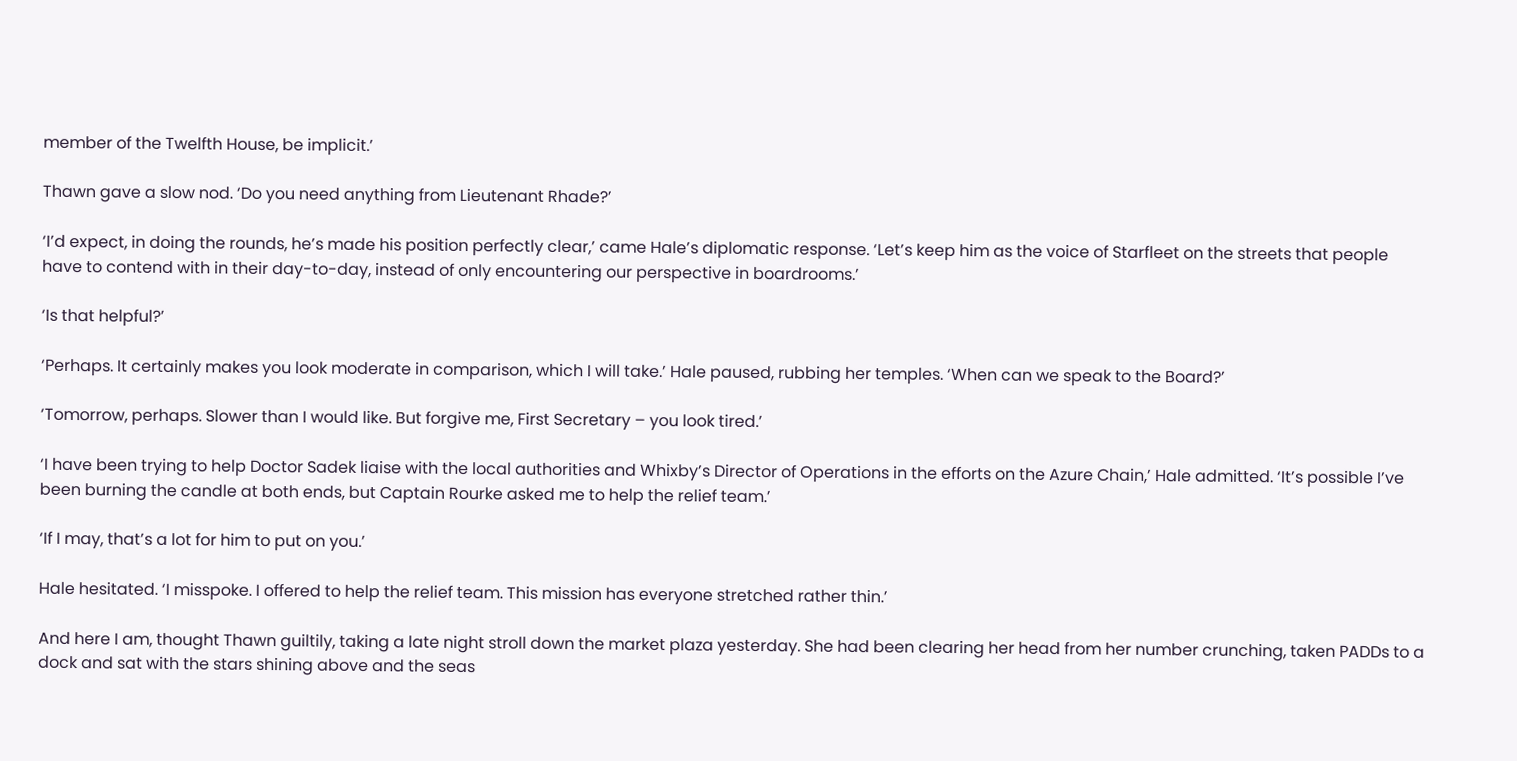member of the Twelfth House, be implicit.’

Thawn gave a slow nod. ‘Do you need anything from Lieutenant Rhade?’

‘I’d expect, in doing the rounds, he’s made his position perfectly clear,’ came Hale’s diplomatic response. ‘Let’s keep him as the voice of Starfleet on the streets that people have to contend with in their day-to-day, instead of only encountering our perspective in boardrooms.’

‘Is that helpful?’

‘Perhaps. It certainly makes you look moderate in comparison, which I will take.’ Hale paused, rubbing her temples. ‘When can we speak to the Board?’

‘Tomorrow, perhaps. Slower than I would like. But forgive me, First Secretary – you look tired.’

‘I have been trying to help Doctor Sadek liaise with the local authorities and Whixby’s Director of Operations in the efforts on the Azure Chain,’ Hale admitted. ‘It’s possible I’ve been burning the candle at both ends, but Captain Rourke asked me to help the relief team.’

‘If I may, that’s a lot for him to put on you.’

Hale hesitated. ‘I misspoke. I offered to help the relief team. This mission has everyone stretched rather thin.’

And here I am, thought Thawn guiltily, taking a late night stroll down the market plaza yesterday. She had been clearing her head from her number crunching, taken PADDs to a dock and sat with the stars shining above and the seas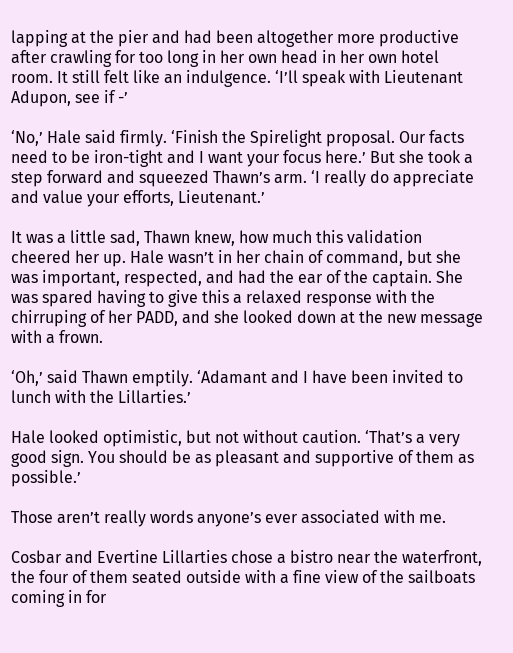lapping at the pier and had been altogether more productive after crawling for too long in her own head in her own hotel room. It still felt like an indulgence. ‘I’ll speak with Lieutenant Adupon, see if -’

‘No,’ Hale said firmly. ‘Finish the Spirelight proposal. Our facts need to be iron-tight and I want your focus here.’ But she took a step forward and squeezed Thawn’s arm. ‘I really do appreciate and value your efforts, Lieutenant.’

It was a little sad, Thawn knew, how much this validation cheered her up. Hale wasn’t in her chain of command, but she was important, respected, and had the ear of the captain. She was spared having to give this a relaxed response with the chirruping of her PADD, and she looked down at the new message with a frown.

‘Oh,’ said Thawn emptily. ‘Adamant and I have been invited to lunch with the Lillarties.’

Hale looked optimistic, but not without caution. ‘That’s a very good sign. You should be as pleasant and supportive of them as possible.’

Those aren’t really words anyone’s ever associated with me.

Cosbar and Evertine Lillarties chose a bistro near the waterfront, the four of them seated outside with a fine view of the sailboats coming in for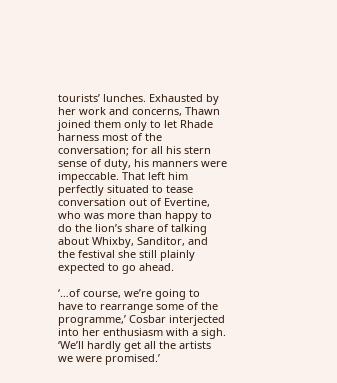tourists’ lunches. Exhausted by her work and concerns, Thawn joined them only to let Rhade harness most of the conversation; for all his stern sense of duty, his manners were impeccable. That left him perfectly situated to tease conversation out of Evertine, who was more than happy to do the lion’s share of talking about Whixby, Sanditor, and the festival she still plainly expected to go ahead.

‘…of course, we’re going to have to rearrange some of the programme,’ Cosbar interjected into her enthusiasm with a sigh. ‘We’ll hardly get all the artists we were promised.’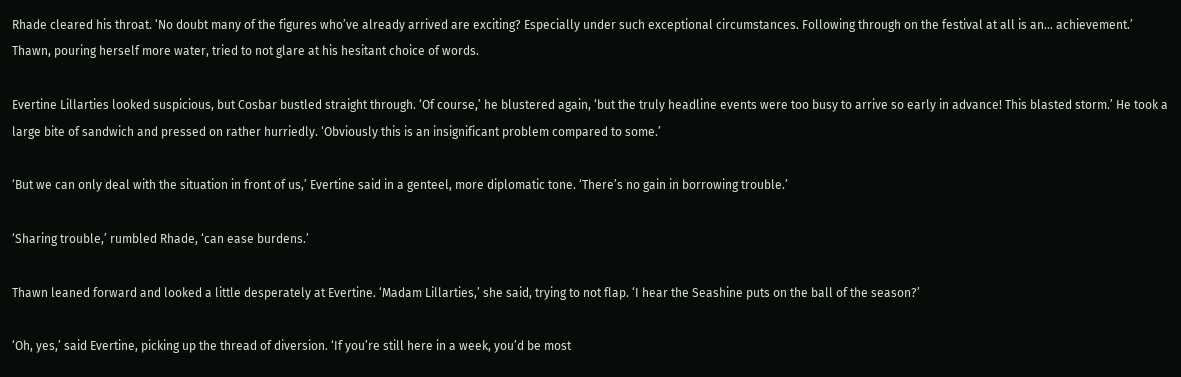Rhade cleared his throat. ‘No doubt many of the figures who’ve already arrived are exciting? Especially under such exceptional circumstances. Following through on the festival at all is an… achievement.’ Thawn, pouring herself more water, tried to not glare at his hesitant choice of words.

Evertine Lillarties looked suspicious, but Cosbar bustled straight through. ‘Of course,’ he blustered again, ‘but the truly headline events were too busy to arrive so early in advance! This blasted storm.’ He took a large bite of sandwich and pressed on rather hurriedly. ‘Obviously this is an insignificant problem compared to some.’

‘But we can only deal with the situation in front of us,’ Evertine said in a genteel, more diplomatic tone. ‘There’s no gain in borrowing trouble.’

‘Sharing trouble,’ rumbled Rhade, ‘can ease burdens.’

Thawn leaned forward and looked a little desperately at Evertine. ‘Madam Lillarties,’ she said, trying to not flap. ‘I hear the Seashine puts on the ball of the season?’

‘Oh, yes,’ said Evertine, picking up the thread of diversion. ‘If you’re still here in a week, you’d be most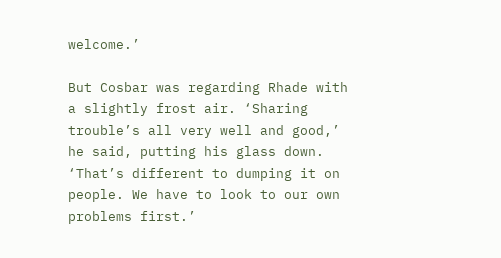welcome.’

But Cosbar was regarding Rhade with a slightly frost air. ‘Sharing trouble’s all very well and good,’ he said, putting his glass down. ‘That’s different to dumping it on people. We have to look to our own problems first.’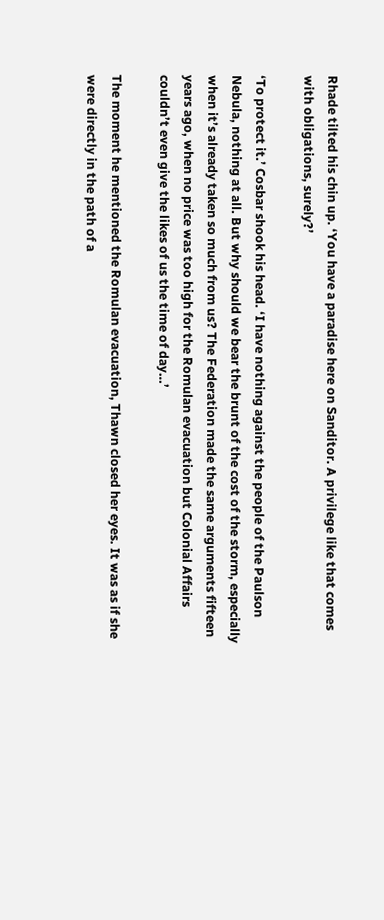Rhade tilted his chin up. ‘You have a paradise here on Sanditor. A privilege like that comes with obligations, surely?’

‘To protect it.’ Cosbar shook his head. ‘I have nothing against the people of the Paulson Nebula, nothing at all. But why should we bear the brunt of the cost of the storm, especially when it’s already taken so much from us? The Federation made the same arguments fifteen years ago, when no price was too high for the Romulan evacuation but Colonial Affairs couldn’t even give the likes of us the time of day…’

The moment he mentioned the Romulan evacuation, Thawn closed her eyes. It was as if she were directly in the path of a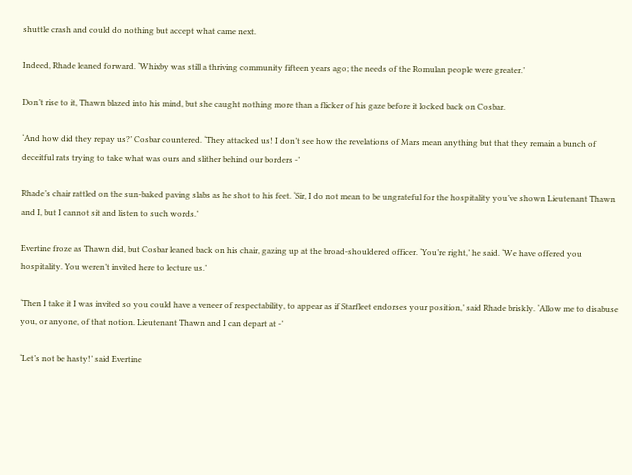shuttle crash and could do nothing but accept what came next.

Indeed, Rhade leaned forward. ‘Whixby was still a thriving community fifteen years ago; the needs of the Romulan people were greater.’

Don’t rise to it, Thawn blazed into his mind, but she caught nothing more than a flicker of his gaze before it locked back on Cosbar.

‘And how did they repay us?’ Cosbar countered. ‘They attacked us! I don’t see how the revelations of Mars mean anything but that they remain a bunch of deceitful rats trying to take what was ours and slither behind our borders -’

Rhade’s chair rattled on the sun-baked paving slabs as he shot to his feet. ‘Sir, I do not mean to be ungrateful for the hospitality you’ve shown Lieutenant Thawn and I, but I cannot sit and listen to such words.’

Evertine froze as Thawn did, but Cosbar leaned back on his chair, gazing up at the broad-shouldered officer. ‘You’re right,’ he said. ‘We have offered you hospitality. You weren’t invited here to lecture us.’

‘Then I take it I was invited so you could have a veneer of respectability, to appear as if Starfleet endorses your position,’ said Rhade briskly. ‘Allow me to disabuse you, or anyone, of that notion. Lieutenant Thawn and I can depart at -’

‘Let’s not be hasty!’ said Evertine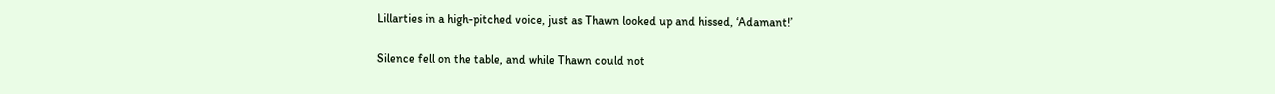Lillarties in a high-pitched voice, just as Thawn looked up and hissed, ‘Adamant!’

Silence fell on the table, and while Thawn could not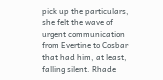pick up the particulars, she felt the wave of urgent communication from Evertine to Cosbar that had him, at least, falling silent. Rhade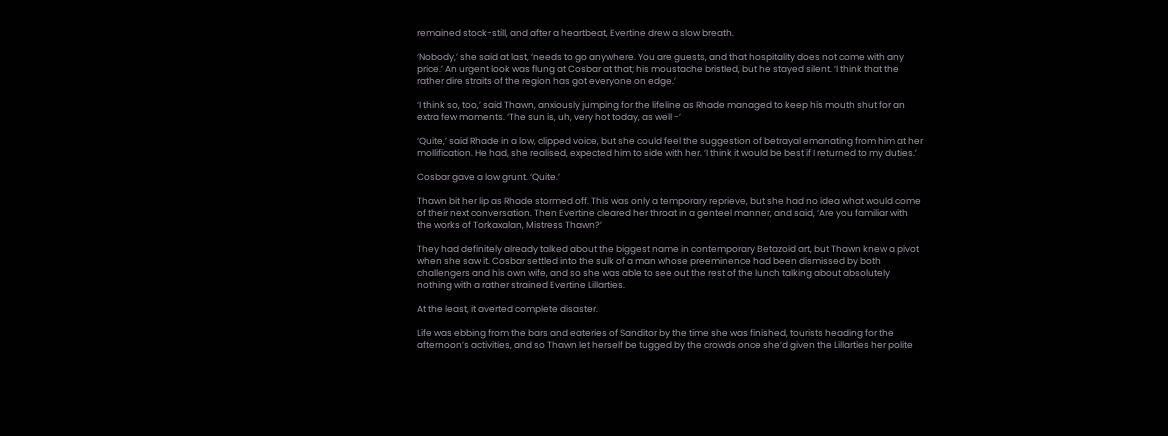remained stock-still, and after a heartbeat, Evertine drew a slow breath.

‘Nobody,’ she said at last, ‘needs to go anywhere. You are guests, and that hospitality does not come with any price.’ An urgent look was flung at Cosbar at that; his moustache bristled, but he stayed silent. ‘I think that the rather dire straits of the region has got everyone on edge.’

‘I think so, too,’ said Thawn, anxiously jumping for the lifeline as Rhade managed to keep his mouth shut for an extra few moments. ‘The sun is, uh, very hot today, as well -’

‘Quite,’ said Rhade in a low, clipped voice, but she could feel the suggestion of betrayal emanating from him at her mollification. He had, she realised, expected him to side with her. ‘I think it would be best if I returned to my duties.’

Cosbar gave a low grunt. ‘Quite.’

Thawn bit her lip as Rhade stormed off. This was only a temporary reprieve, but she had no idea what would come of their next conversation. Then Evertine cleared her throat in a genteel manner, and said, ‘Are you familiar with the works of Torkaxalan, Mistress Thawn?’

They had definitely already talked about the biggest name in contemporary Betazoid art, but Thawn knew a pivot when she saw it. Cosbar settled into the sulk of a man whose preeminence had been dismissed by both challengers and his own wife, and so she was able to see out the rest of the lunch talking about absolutely nothing with a rather strained Evertine Lillarties.

At the least, it averted complete disaster.

Life was ebbing from the bars and eateries of Sanditor by the time she was finished, tourists heading for the afternoon’s activities, and so Thawn let herself be tugged by the crowds once she’d given the Lillarties her polite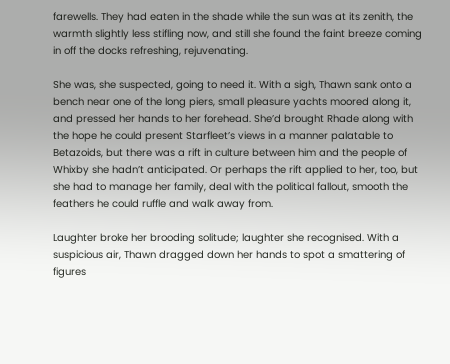farewells. They had eaten in the shade while the sun was at its zenith, the warmth slightly less stifling now, and still she found the faint breeze coming in off the docks refreshing, rejuvenating.

She was, she suspected, going to need it. With a sigh, Thawn sank onto a bench near one of the long piers, small pleasure yachts moored along it, and pressed her hands to her forehead. She’d brought Rhade along with the hope he could present Starfleet’s views in a manner palatable to Betazoids, but there was a rift in culture between him and the people of Whixby she hadn’t anticipated. Or perhaps the rift applied to her, too, but she had to manage her family, deal with the political fallout, smooth the feathers he could ruffle and walk away from.

Laughter broke her brooding solitude; laughter she recognised. With a suspicious air, Thawn dragged down her hands to spot a smattering of figures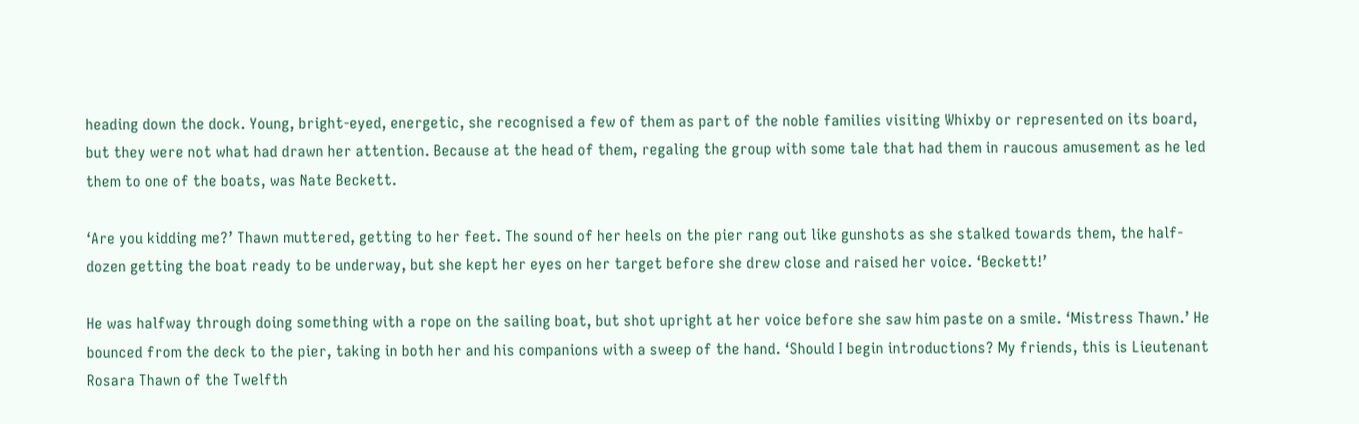heading down the dock. Young, bright-eyed, energetic, she recognised a few of them as part of the noble families visiting Whixby or represented on its board, but they were not what had drawn her attention. Because at the head of them, regaling the group with some tale that had them in raucous amusement as he led them to one of the boats, was Nate Beckett.

‘Are you kidding me?’ Thawn muttered, getting to her feet. The sound of her heels on the pier rang out like gunshots as she stalked towards them, the half-dozen getting the boat ready to be underway, but she kept her eyes on her target before she drew close and raised her voice. ‘Beckett!’

He was halfway through doing something with a rope on the sailing boat, but shot upright at her voice before she saw him paste on a smile. ‘Mistress Thawn.’ He bounced from the deck to the pier, taking in both her and his companions with a sweep of the hand. ‘Should I begin introductions? My friends, this is Lieutenant Rosara Thawn of the Twelfth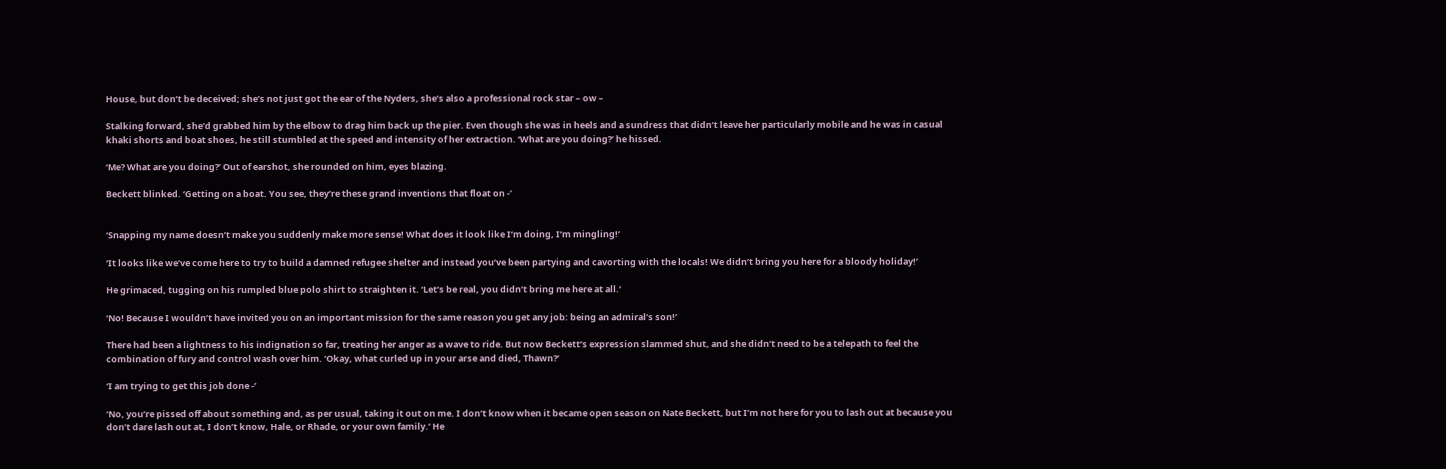House, but don’t be deceived; she’s not just got the ear of the Nyders, she’s also a professional rock star – ow –

Stalking forward, she’d grabbed him by the elbow to drag him back up the pier. Even though she was in heels and a sundress that didn’t leave her particularly mobile and he was in casual khaki shorts and boat shoes, he still stumbled at the speed and intensity of her extraction. ‘What are you doing?’ he hissed.

‘Me? What are you doing?’ Out of earshot, she rounded on him, eyes blazing.

Beckett blinked. ‘Getting on a boat. You see, they’re these grand inventions that float on -’


‘Snapping my name doesn’t make you suddenly make more sense! What does it look like I’m doing, I’m mingling!’

‘It looks like we’ve come here to try to build a damned refugee shelter and instead you’ve been partying and cavorting with the locals! We didn’t bring you here for a bloody holiday!’

He grimaced, tugging on his rumpled blue polo shirt to straighten it. ‘Let’s be real, you didn’t bring me here at all.’

‘No! Because I wouldn’t have invited you on an important mission for the same reason you get any job: being an admiral’s son!’

There had been a lightness to his indignation so far, treating her anger as a wave to ride. But now Beckett’s expression slammed shut, and she didn’t need to be a telepath to feel the combination of fury and control wash over him. ‘Okay, what curled up in your arse and died, Thawn?’

‘I am trying to get this job done -’

‘No, you’re pissed off about something and, as per usual, taking it out on me. I don’t know when it became open season on Nate Beckett, but I’m not here for you to lash out at because you don’t dare lash out at, I don’t know, Hale, or Rhade, or your own family.’ He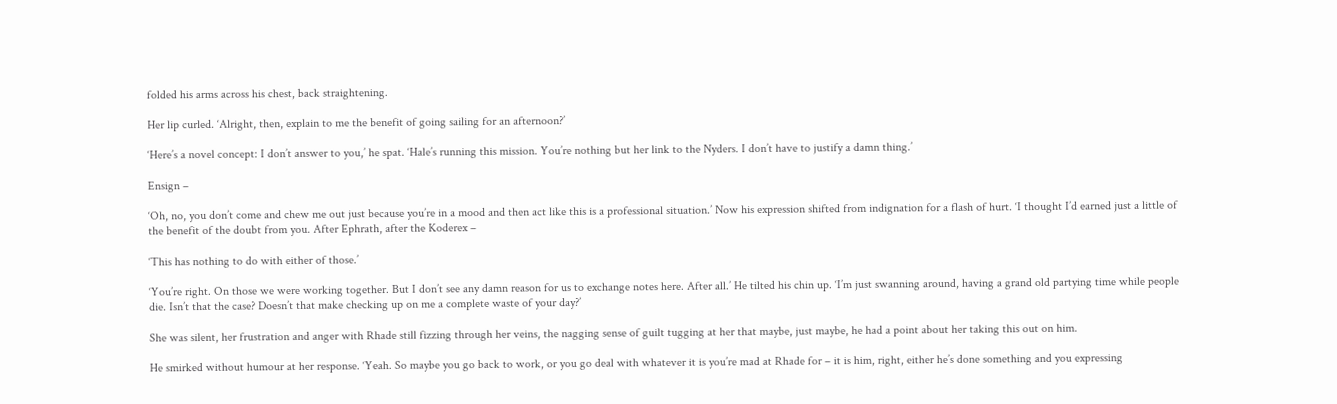folded his arms across his chest, back straightening.

Her lip curled. ‘Alright, then, explain to me the benefit of going sailing for an afternoon?’

‘Here’s a novel concept: I don’t answer to you,’ he spat. ‘Hale’s running this mission. You’re nothing but her link to the Nyders. I don’t have to justify a damn thing.’

Ensign –

‘Oh, no, you don’t come and chew me out just because you’re in a mood and then act like this is a professional situation.’ Now his expression shifted from indignation for a flash of hurt. ‘I thought I’d earned just a little of the benefit of the doubt from you. After Ephrath, after the Koderex –

‘This has nothing to do with either of those.’

‘You’re right. On those we were working together. But I don’t see any damn reason for us to exchange notes here. After all.’ He tilted his chin up. ‘I’m just swanning around, having a grand old partying time while people die. Isn’t that the case? Doesn’t that make checking up on me a complete waste of your day?’

She was silent, her frustration and anger with Rhade still fizzing through her veins, the nagging sense of guilt tugging at her that maybe, just maybe, he had a point about her taking this out on him.

He smirked without humour at her response. ‘Yeah. So maybe you go back to work, or you go deal with whatever it is you’re mad at Rhade for – it is him, right, either he’s done something and you expressing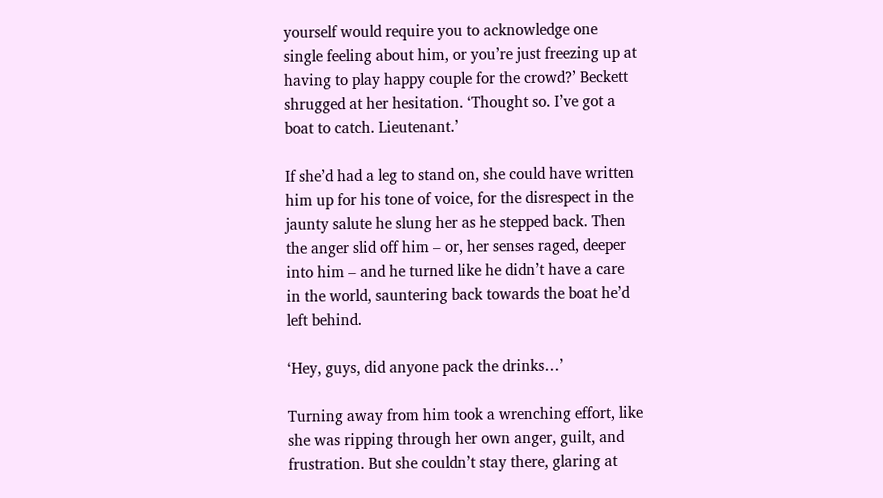yourself would require you to acknowledge one single feeling about him, or you’re just freezing up at having to play happy couple for the crowd?’ Beckett shrugged at her hesitation. ‘Thought so. I’ve got a boat to catch. Lieutenant.’

If she’d had a leg to stand on, she could have written him up for his tone of voice, for the disrespect in the jaunty salute he slung her as he stepped back. Then the anger slid off him – or, her senses raged, deeper into him – and he turned like he didn’t have a care in the world, sauntering back towards the boat he’d left behind.

‘Hey, guys, did anyone pack the drinks…’

Turning away from him took a wrenching effort, like she was ripping through her own anger, guilt, and frustration. But she couldn’t stay there, glaring at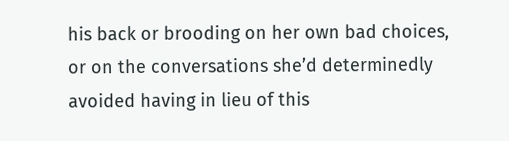his back or brooding on her own bad choices, or on the conversations she’d determinedly avoided having in lieu of this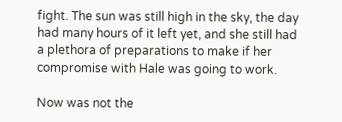fight. The sun was still high in the sky, the day had many hours of it left yet, and she still had a plethora of preparations to make if her compromise with Hale was going to work.

Now was not the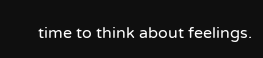time to think about feelings.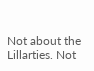Not about the Lillarties. Not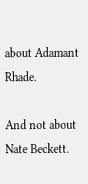about Adamant Rhade.

And not about Nate Beckett.